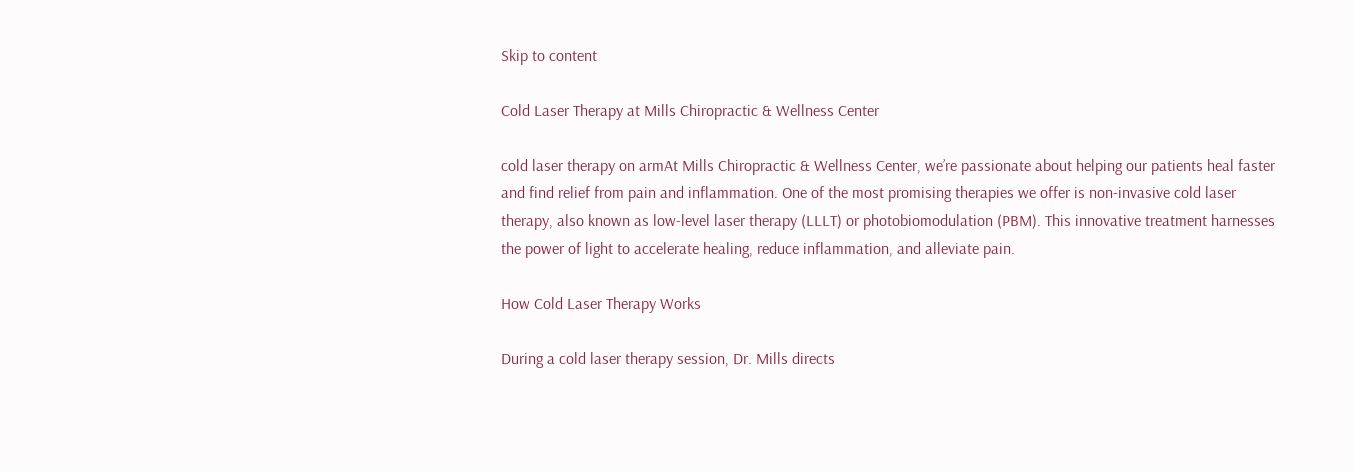Skip to content

Cold Laser Therapy at Mills Chiropractic & Wellness Center

cold laser therapy on armAt Mills Chiropractic & Wellness Center, we’re passionate about helping our patients heal faster and find relief from pain and inflammation. One of the most promising therapies we offer is non-invasive cold laser therapy, also known as low-level laser therapy (LLLT) or photobiomodulation (PBM). This innovative treatment harnesses the power of light to accelerate healing, reduce inflammation, and alleviate pain.

How Cold Laser Therapy Works

During a cold laser therapy session, Dr. Mills directs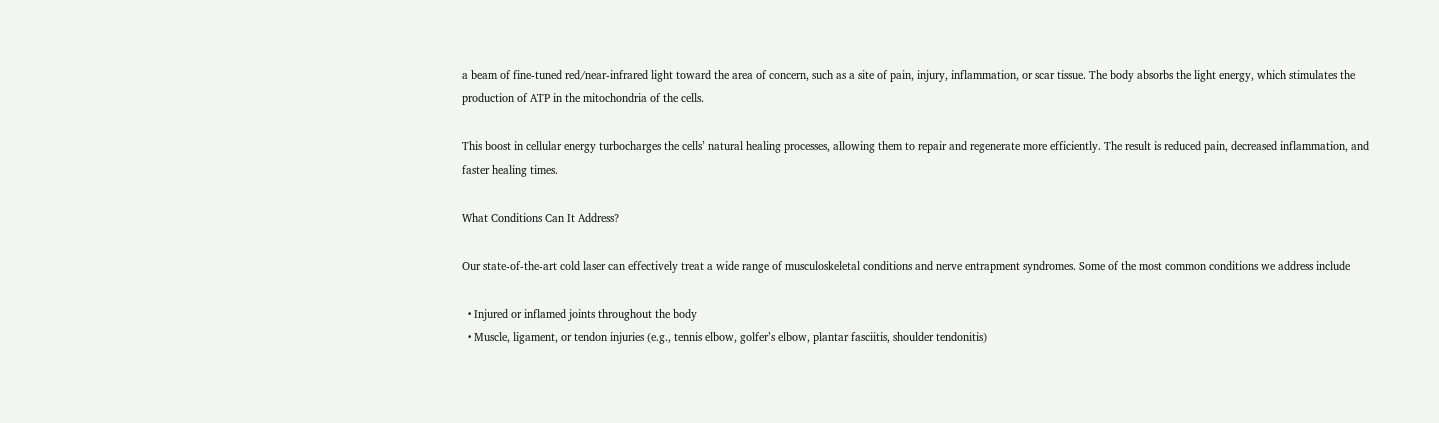a beam of fine-tuned red/near-infrared light toward the area of concern, such as a site of pain, injury, inflammation, or scar tissue. The body absorbs the light energy, which stimulates the production of ATP in the mitochondria of the cells.

This boost in cellular energy turbocharges the cells’ natural healing processes, allowing them to repair and regenerate more efficiently. The result is reduced pain, decreased inflammation, and faster healing times.

What Conditions Can It Address?

Our state-of-the-art cold laser can effectively treat a wide range of musculoskeletal conditions and nerve entrapment syndromes. Some of the most common conditions we address include

  • Injured or inflamed joints throughout the body
  • Muscle, ligament, or tendon injuries (e.g., tennis elbow, golfer’s elbow, plantar fasciitis, shoulder tendonitis)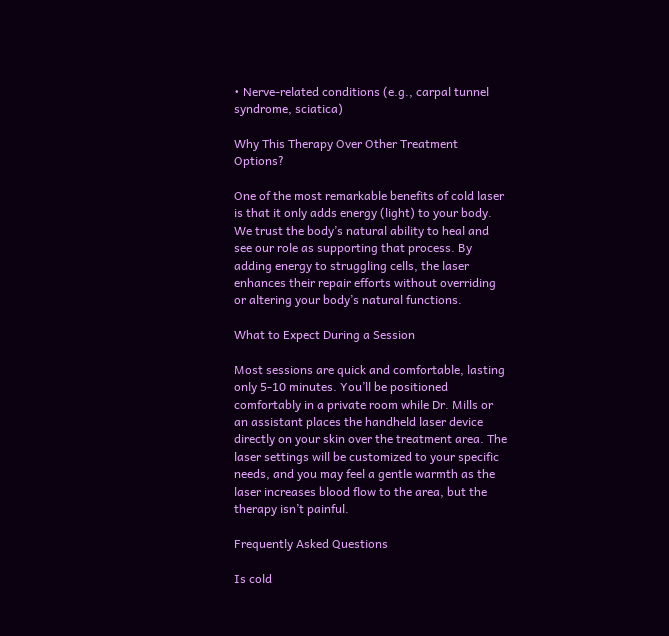• Nerve-related conditions (e.g., carpal tunnel syndrome, sciatica)

Why This Therapy Over Other Treatment Options?

One of the most remarkable benefits of cold laser is that it only adds energy (light) to your body. We trust the body’s natural ability to heal and see our role as supporting that process. By adding energy to struggling cells, the laser enhances their repair efforts without overriding or altering your body’s natural functions.

What to Expect During a Session

Most sessions are quick and comfortable, lasting only 5-10 minutes. You’ll be positioned comfortably in a private room while Dr. Mills or an assistant places the handheld laser device directly on your skin over the treatment area. The laser settings will be customized to your specific needs, and you may feel a gentle warmth as the laser increases blood flow to the area, but the therapy isn’t painful.

Frequently Asked Questions

Is cold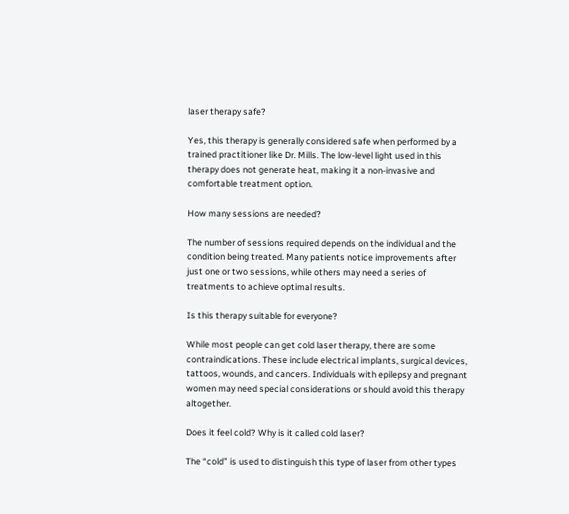laser therapy safe?

Yes, this therapy is generally considered safe when performed by a trained practitioner like Dr. Mills. The low-level light used in this therapy does not generate heat, making it a non-invasive and comfortable treatment option.

How many sessions are needed?

The number of sessions required depends on the individual and the condition being treated. Many patients notice improvements after just one or two sessions, while others may need a series of treatments to achieve optimal results.

Is this therapy suitable for everyone?

While most people can get cold laser therapy, there are some contraindications. These include electrical implants, surgical devices, tattoos, wounds, and cancers. Individuals with epilepsy and pregnant women may need special considerations or should avoid this therapy altogether.

Does it feel cold? Why is it called cold laser?

The “cold” is used to distinguish this type of laser from other types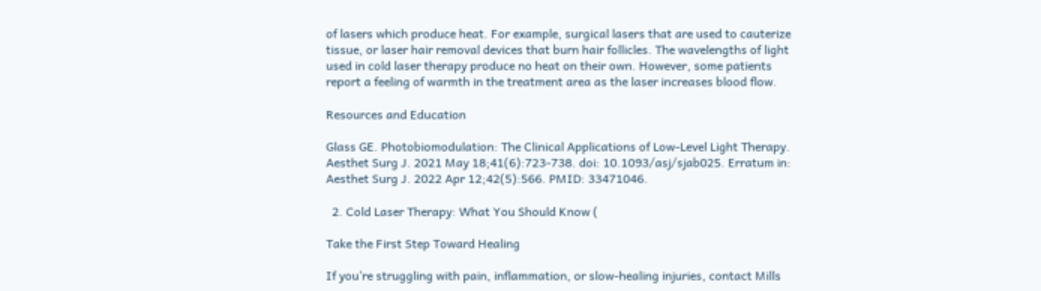of lasers which produce heat. For example, surgical lasers that are used to cauterize tissue, or laser hair removal devices that burn hair follicles. The wavelengths of light used in cold laser therapy produce no heat on their own. However, some patients report a feeling of warmth in the treatment area as the laser increases blood flow.

Resources and Education

Glass GE. Photobiomodulation: The Clinical Applications of Low-Level Light Therapy. Aesthet Surg J. 2021 May 18;41(6):723-738. doi: 10.1093/asj/sjab025. Erratum in: Aesthet Surg J. 2022 Apr 12;42(5):566. PMID: 33471046.

  2. Cold Laser Therapy: What You Should Know (

Take the First Step Toward Healing

If you’re struggling with pain, inflammation, or slow-healing injuries, contact Mills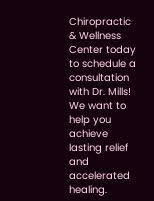Chiropractic & Wellness Center today to schedule a consultation with Dr. Mills! We want to help you achieve lasting relief and accelerated healing.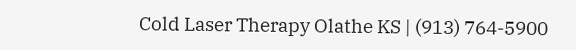Cold Laser Therapy Olathe KS | (913) 764-5900